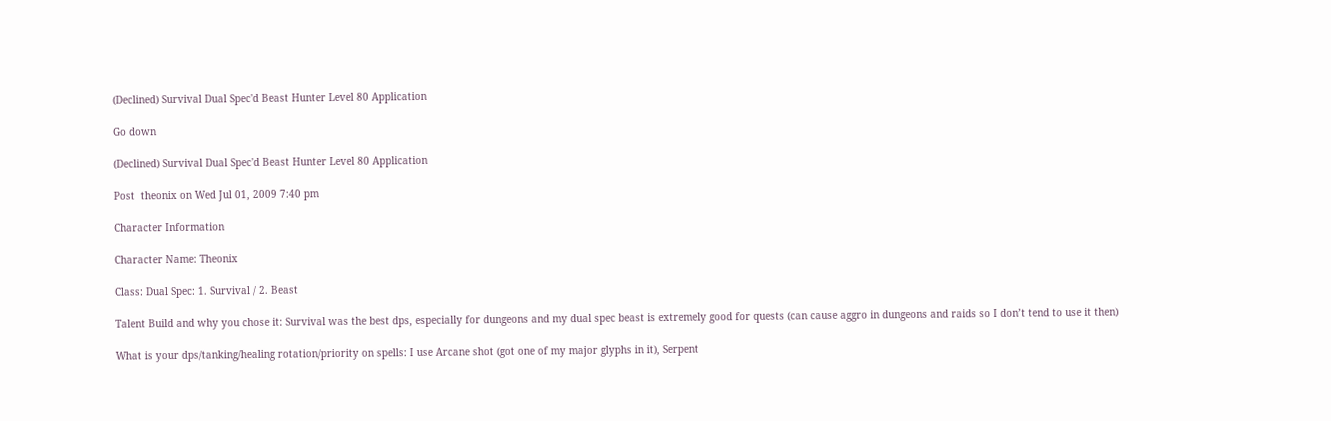(Declined) Survival Dual Spec'd Beast Hunter Level 80 Application

Go down

(Declined) Survival Dual Spec'd Beast Hunter Level 80 Application

Post  theonix on Wed Jul 01, 2009 7:40 pm

Character Information

Character Name: Theonix

Class: Dual Spec: 1. Survival / 2. Beast

Talent Build and why you chose it: Survival was the best dps, especially for dungeons and my dual spec beast is extremely good for quests (can cause aggro in dungeons and raids so I don’t tend to use it then)

What is your dps/tanking/healing rotation/priority on spells: I use Arcane shot (got one of my major glyphs in it), Serpent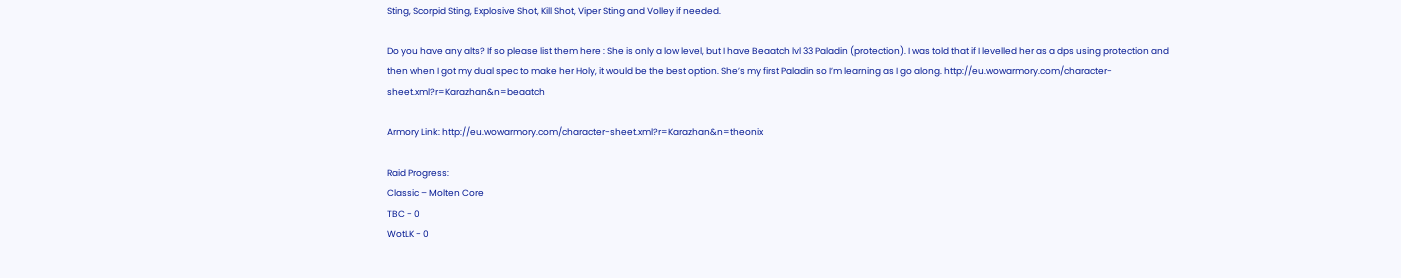Sting, Scorpid Sting, Explosive Shot, Kill Shot, Viper Sting and Volley if needed.

Do you have any alts? If so please list them here : She is only a low level, but I have Beaatch lvl 33 Paladin (protection). I was told that if I levelled her as a dps using protection and then when I got my dual spec to make her Holy, it would be the best option. She’s my first Paladin so I’m learning as I go along. http://eu.wowarmory.com/character-sheet.xml?r=Karazhan&n=beaatch

Armory Link: http://eu.wowarmory.com/character-sheet.xml?r=Karazhan&n=theonix

Raid Progress:
Classic – Molten Core
TBC - 0
WotLK - 0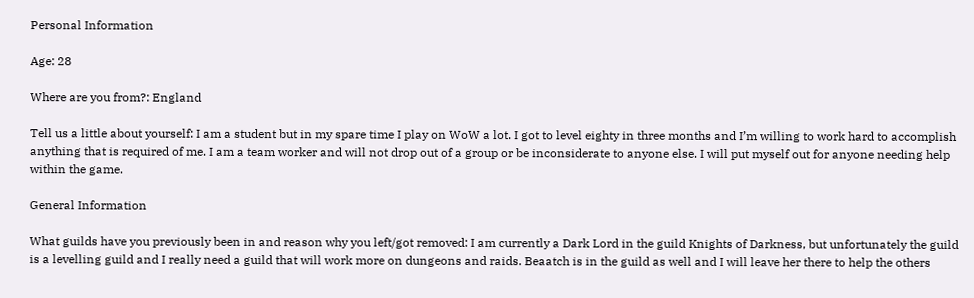Personal Information

Age: 28

Where are you from?: England

Tell us a little about yourself: I am a student but in my spare time I play on WoW a lot. I got to level eighty in three months and I’m willing to work hard to accomplish anything that is required of me. I am a team worker and will not drop out of a group or be inconsiderate to anyone else. I will put myself out for anyone needing help within the game.

General Information

What guilds have you previously been in and reason why you left/got removed: I am currently a Dark Lord in the guild Knights of Darkness, but unfortunately the guild is a levelling guild and I really need a guild that will work more on dungeons and raids. Beaatch is in the guild as well and I will leave her there to help the others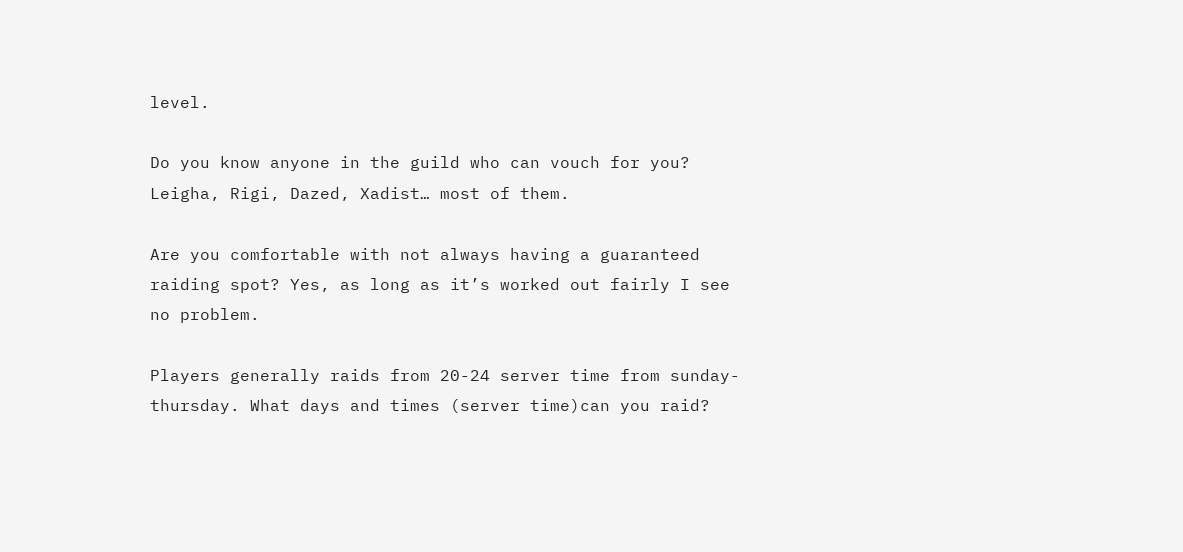level.

Do you know anyone in the guild who can vouch for you? Leigha, Rigi, Dazed, Xadist… most of them.

Are you comfortable with not always having a guaranteed raiding spot? Yes, as long as it’s worked out fairly I see no problem.

Players generally raids from 20-24 server time from sunday-thursday. What days and times (server time)can you raid?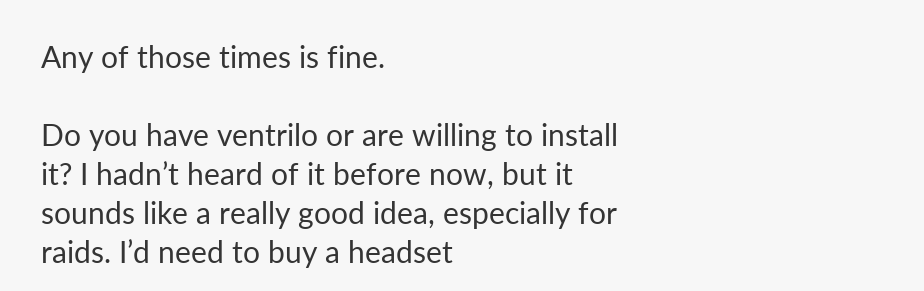Any of those times is fine.

Do you have ventrilo or are willing to install it? I hadn’t heard of it before now, but it sounds like a really good idea, especially for raids. I’d need to buy a headset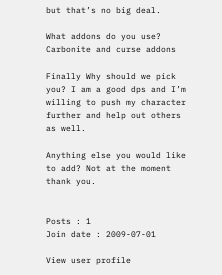but that’s no big deal.

What addons do you use? Carbonite and curse addons

Finally Why should we pick you? I am a good dps and I’m willing to push my character further and help out others as well.

Anything else you would like to add? Not at the moment thank you.


Posts : 1
Join date : 2009-07-01

View user profile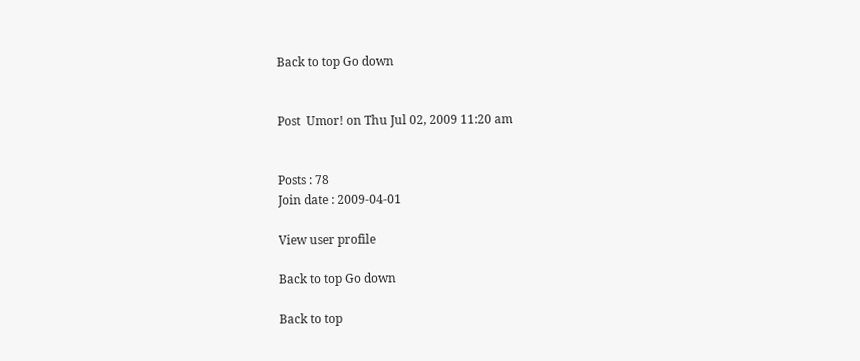Back to top Go down


Post  Umor! on Thu Jul 02, 2009 11:20 am


Posts : 78
Join date : 2009-04-01

View user profile

Back to top Go down

Back to top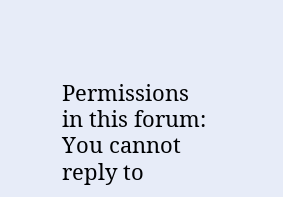Permissions in this forum:
You cannot reply to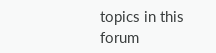topics in this forum